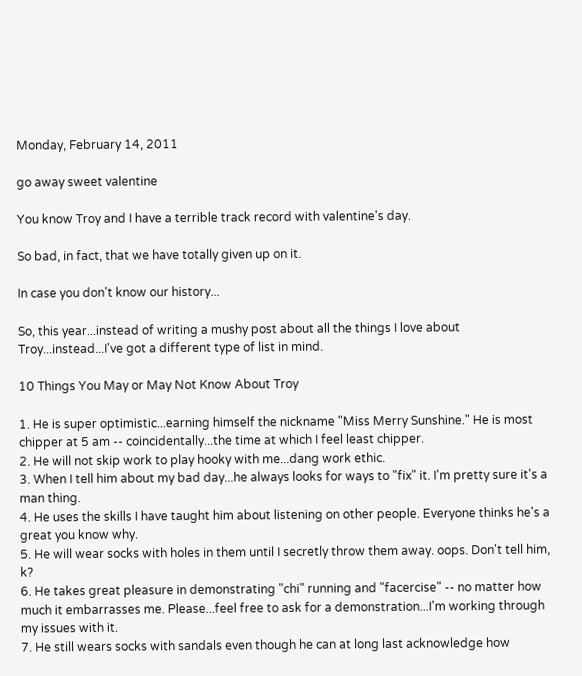Monday, February 14, 2011

go away sweet valentine

You know Troy and I have a terrible track record with valentine's day.

So bad, in fact, that we have totally given up on it.

In case you don't know our history...

So, this year...instead of writing a mushy post about all the things I love about Troy...instead...I've got a different type of list in mind.

10 Things You May or May Not Know About Troy

1. He is super optimistic...earning himself the nickname "Miss Merry Sunshine." He is most chipper at 5 am -- coincidentally...the time at which I feel least chipper.
2. He will not skip work to play hooky with me...dang work ethic.
3. When I tell him about my bad day...he always looks for ways to "fix" it. I'm pretty sure it's a man thing.
4. He uses the skills I have taught him about listening on other people. Everyone thinks he's a great you know why.
5. He will wear socks with holes in them until I secretly throw them away. oops. Don't tell him, k?
6. He takes great pleasure in demonstrating "chi" running and "facercise" -- no matter how much it embarrasses me. Please...feel free to ask for a demonstration...I'm working through my issues with it.
7. He still wears socks with sandals even though he can at long last acknowledge how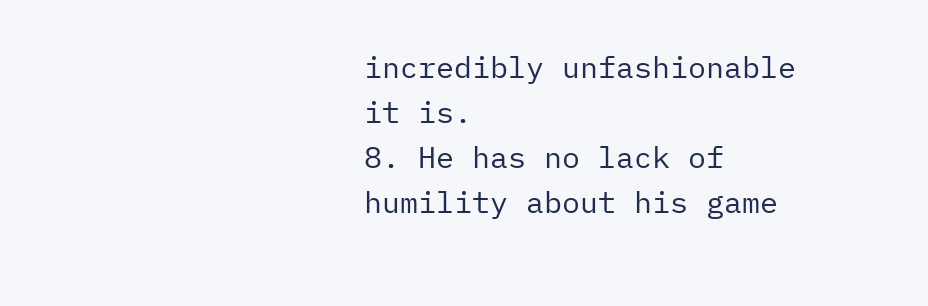incredibly unfashionable it is.
8. He has no lack of humility about his game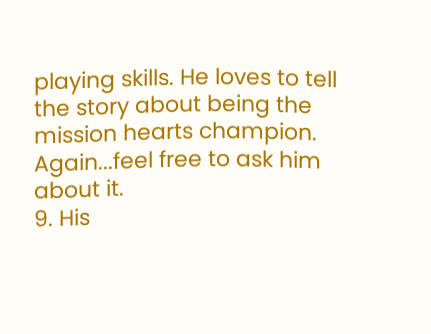playing skills. He loves to tell the story about being the mission hearts champion. Again...feel free to ask him about it.
9. His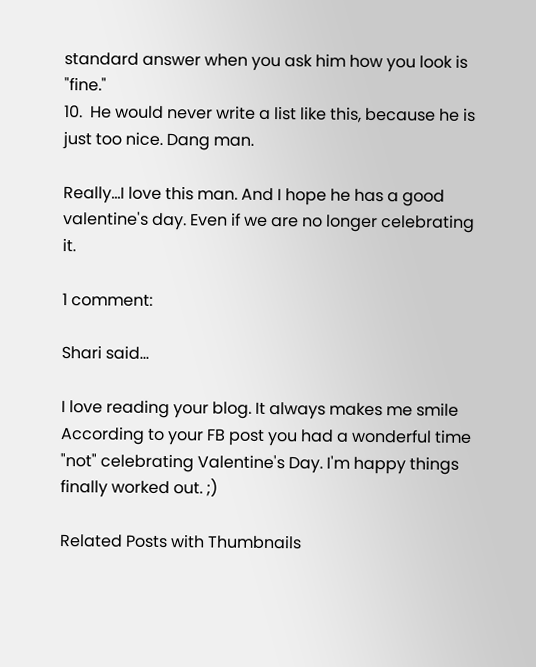standard answer when you ask him how you look is "fine."
10.  He would never write a list like this, because he is just too nice. Dang man.

Really...I love this man. And I hope he has a good valentine's day. Even if we are no longer celebrating it.

1 comment:

Shari said...

I love reading your blog. It always makes me smile
According to your FB post you had a wonderful time "not" celebrating Valentine's Day. I'm happy things finally worked out. ;)

Related Posts with Thumbnails